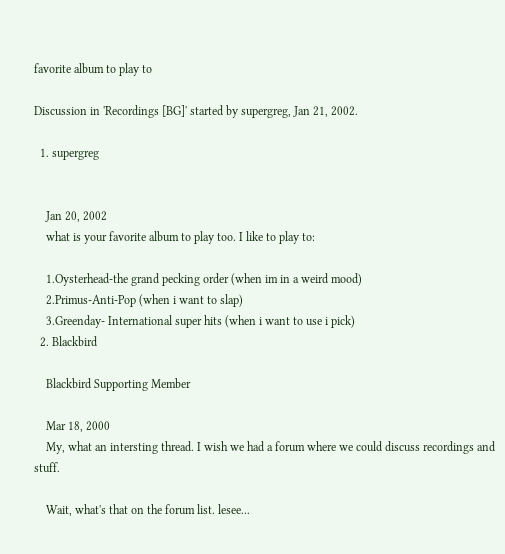favorite album to play to

Discussion in 'Recordings [BG]' started by supergreg, Jan 21, 2002.

  1. supergreg


    Jan 20, 2002
    what is your favorite album to play too. I like to play to:

    1.Oysterhead-the grand pecking order (when im in a weird mood)
    2.Primus-Anti-Pop (when i want to slap)
    3.Greenday- International super hits (when i want to use i pick)
  2. Blackbird

    Blackbird Supporting Member

    Mar 18, 2000
    My, what an intersting thread. I wish we had a forum where we could discuss recordings and stuff.

    Wait, what's that on the forum list. lesee...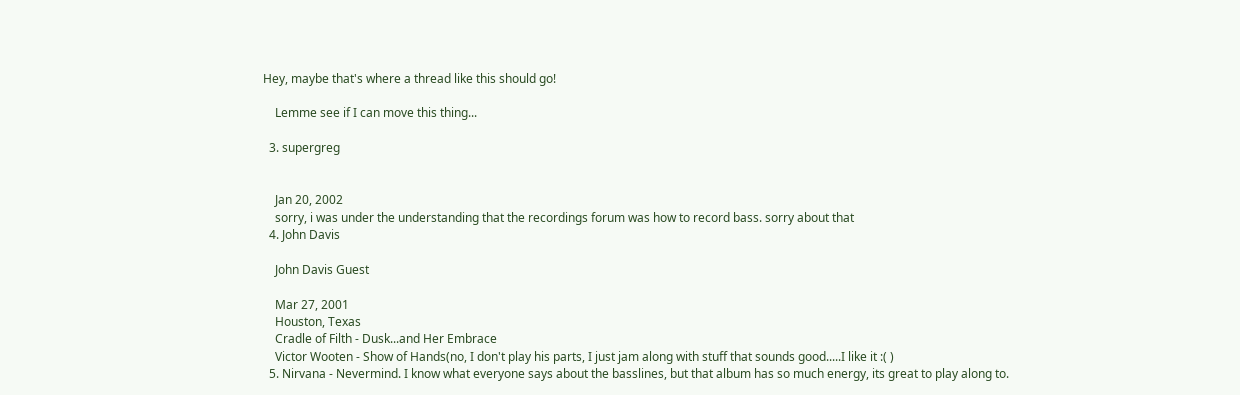Hey, maybe that's where a thread like this should go!

    Lemme see if I can move this thing...

  3. supergreg


    Jan 20, 2002
    sorry, i was under the understanding that the recordings forum was how to record bass. sorry about that
  4. John Davis

    John Davis Guest

    Mar 27, 2001
    Houston, Texas
    Cradle of Filth - Dusk...and Her Embrace
    Victor Wooten - Show of Hands(no, I don't play his parts, I just jam along with stuff that sounds good.....I like it :( )
  5. Nirvana - Nevermind. I know what everyone says about the basslines, but that album has so much energy, its great to play along to.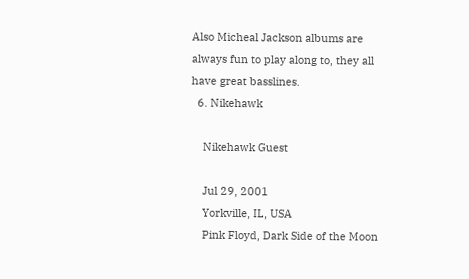Also Micheal Jackson albums are always fun to play along to, they all have great basslines.
  6. Nikehawk

    Nikehawk Guest

    Jul 29, 2001
    Yorkville, IL, USA
    Pink Floyd, Dark Side of the Moon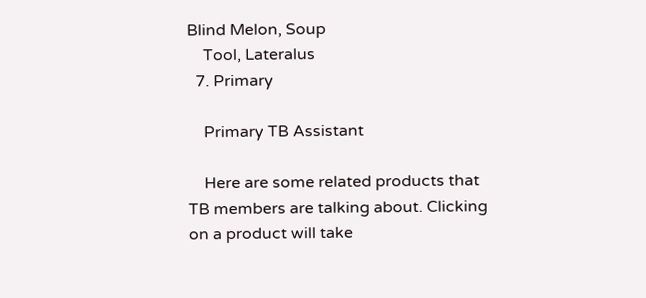Blind Melon, Soup
    Tool, Lateralus
  7. Primary

    Primary TB Assistant

    Here are some related products that TB members are talking about. Clicking on a product will take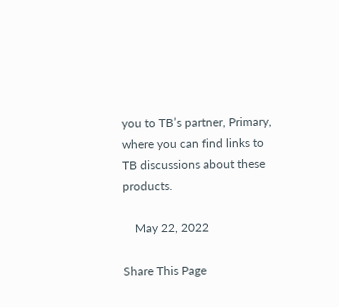you to TB’s partner, Primary, where you can find links to TB discussions about these products.

    May 22, 2022

Share This Page